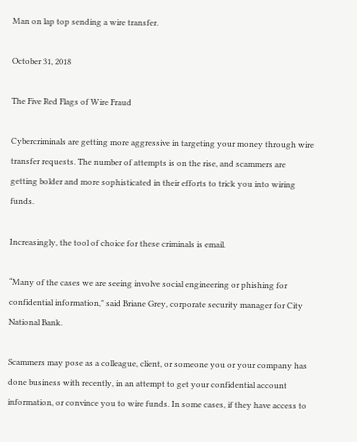Man on lap top sending a wire transfer.

October 31, 2018

The Five Red Flags of Wire Fraud

Cybercriminals are getting more aggressive in targeting your money through wire transfer requests. The number of attempts is on the rise, and scammers are getting bolder and more sophisticated in their efforts to trick you into wiring funds.

Increasingly, the tool of choice for these criminals is email.

“Many of the cases we are seeing involve social engineering or phishing for confidential information," said Briane Grey, corporate security manager for City National Bank.

Scammers may pose as a colleague, client, or someone you or your company has done business with recently, in an attempt to get your confidential account information, or convince you to wire funds. In some cases, if they have access to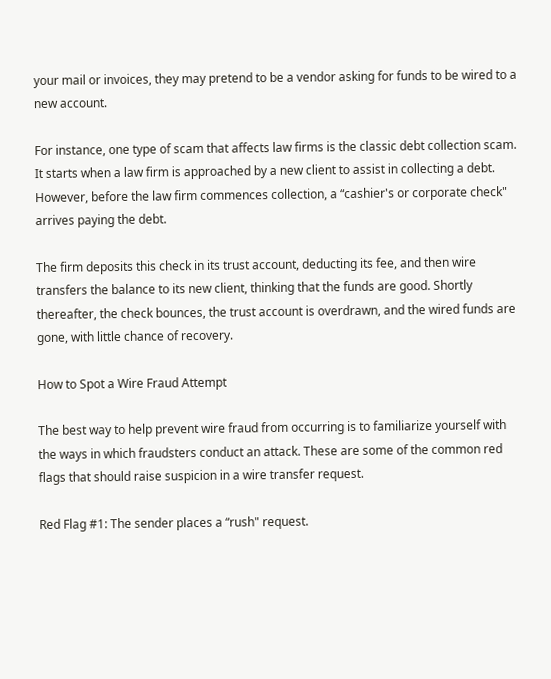your mail or invoices, they may pretend to be a vendor asking for funds to be wired to a new account.

For instance, one type of scam that affects law firms is the classic debt collection scam. It starts when a law firm is approached by a new client to assist in collecting a debt. However, before the law firm commences collection, a “cashier's or corporate check" arrives paying the debt.

The firm deposits this check in its trust account, deducting its fee, and then wire transfers the balance to its new client, thinking that the funds are good. Shortly thereafter, the check bounces, the trust account is overdrawn, and the wired funds are gone, with little chance of recovery.

How to Spot a Wire Fraud Attempt

The best way to help prevent wire fraud from occurring is to familiarize yourself with the ways in which fraudsters conduct an attack. These are some of the common red flags that should raise suspicion in a wire transfer request.

Red Flag #1: The sender places a “rush" request.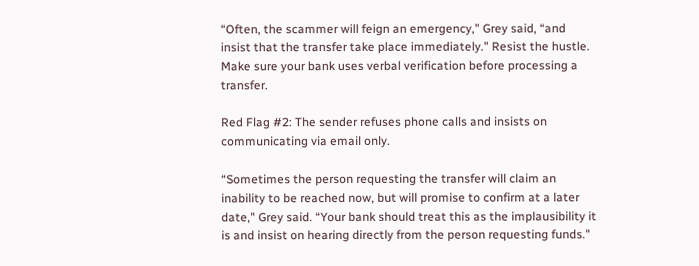“Often, the scammer will feign an emergency," Grey said, “and insist that the transfer take place immediately." Resist the hustle. Make sure your bank uses verbal verification before processing a transfer.

Red Flag #2: The sender refuses phone calls and insists on communicating via email only.

“Sometimes the person requesting the transfer will claim an inability to be reached now, but will promise to confirm at a later date," Grey said. “Your bank should treat this as the implausibility it is and insist on hearing directly from the person requesting funds."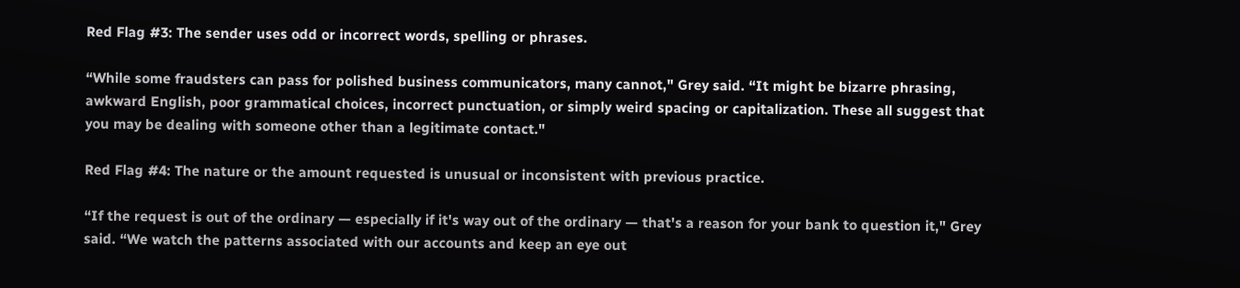Red Flag #3: The sender uses odd or incorrect words, spelling or phrases.

“While some fraudsters can pass for polished business communicators, many cannot," Grey said. “It might be bizarre phrasing, awkward English, poor grammatical choices, incorrect punctuation, or simply weird spacing or capitalization. These all suggest that you may be dealing with someone other than a legitimate contact."

Red Flag #4: The nature or the amount requested is unusual or inconsistent with previous practice.

“If the request is out of the ordinary — especially if it's way out of the ordinary — that's a reason for your bank to question it," Grey said. “We watch the patterns associated with our accounts and keep an eye out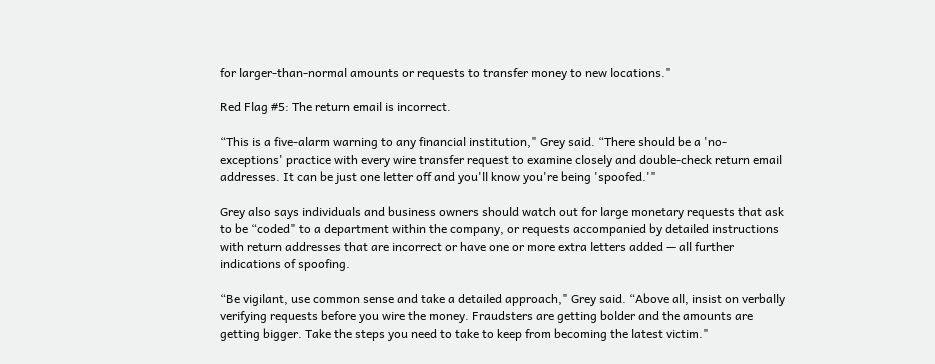for larger-than-normal amounts or requests to transfer money to new locations."

Red Flag #5: The return email is incorrect.

“This is a five-alarm warning to any financial institution," Grey said. “There should be a 'no-exceptions' practice with every wire transfer request to examine closely and double-check return email addresses. It can be just one letter off and you'll know you're being 'spoofed.'"

Grey also says individuals and business owners should watch out for large monetary requests that ask to be “coded" to a department within the company, or requests accompanied by detailed instructions with return addresses that are incorrect or have one or more extra letters added — all further indications of spoofing.

“Be vigilant, use common sense and take a detailed approach," Grey said. “Above all, insist on verbally verifying requests before you wire the money. Fraudsters are getting bolder and the amounts are getting bigger. Take the steps you need to take to keep from becoming the latest victim."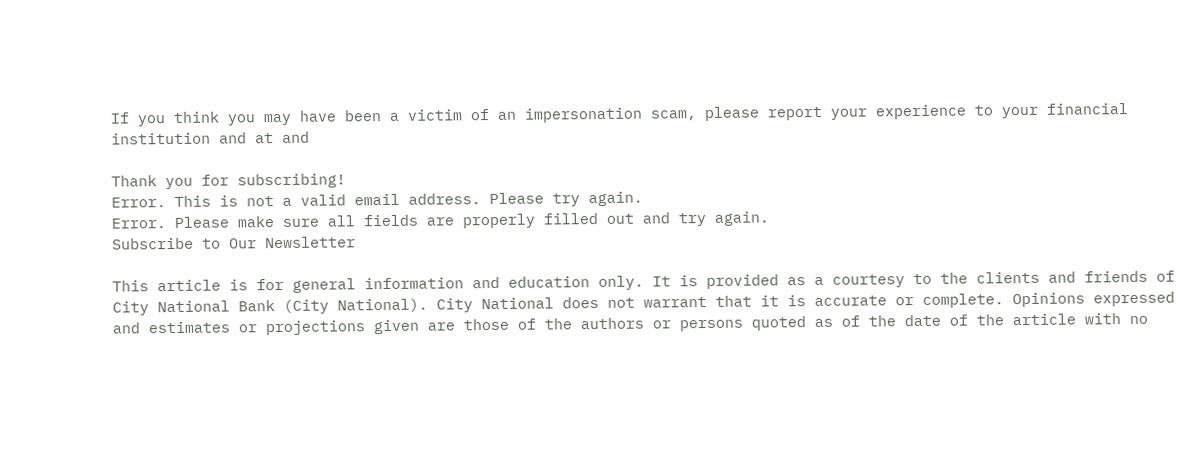If you think you may have been a victim of an impersonation scam, please report your experience to your financial institution and at and

Thank you for subscribing!
Error. This is not a valid email address. Please try again.
Error. Please make sure all fields are properly filled out and try again.
Subscribe to Our Newsletter

This article is for general information and education only. It is provided as a courtesy to the clients and friends of City National Bank (City National). City National does not warrant that it is accurate or complete. Opinions expressed and estimates or projections given are those of the authors or persons quoted as of the date of the article with no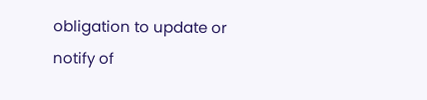obligation to update or notify of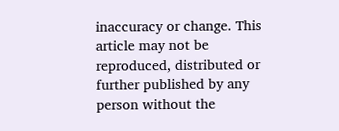inaccuracy or change. This article may not be reproduced, distributed or further published by any person without the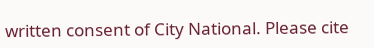written consent of City National. Please cite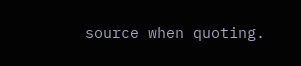source when quoting.